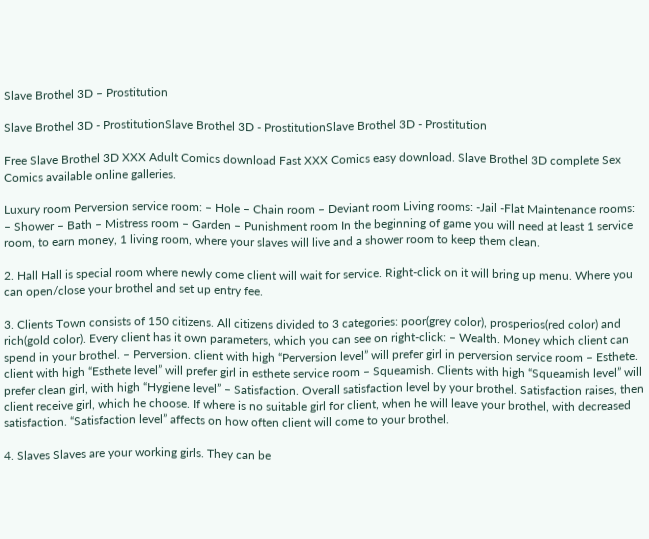Slave Brothel 3D – Prostitution

Slave Brothel 3D - ProstitutionSlave Brothel 3D - ProstitutionSlave Brothel 3D - Prostitution

Free Slave Brothel 3D XXX Adult Comics download Fast XXX Comics easy download. Slave Brothel 3D complete Sex Comics available online galleries.

Luxury room Perversion service room: – Hole – Chain room – Deviant room Living rooms: -Jail -Flat Maintenance rooms: – Shower – Bath – Mistress room – Garden – Punishment room In the beginning of game you will need at least 1 service room, to earn money, 1 living room, where your slaves will live and a shower room to keep them clean.

2. Hall Hall is special room where newly come client will wait for service. Right-click on it will bring up menu. Where you can open/close your brothel and set up entry fee.

3. Clients Town consists of 150 citizens. All citizens divided to 3 categories: poor(grey color), prosperios(red color) and rich(gold color). Every client has it own parameters, which you can see on right-click: – Wealth. Money which client can spend in your brothel. – Perversion. client with high “Perversion level” will prefer girl in perversion service room – Esthete. client with high “Esthete level” will prefer girl in esthete service room – Squeamish. Clients with high “Squeamish level” will prefer clean girl, with high “Hygiene level” – Satisfaction. Overall satisfaction level by your brothel. Satisfaction raises, then client receive girl, which he choose. If where is no suitable girl for client, when he will leave your brothel, with decreased satisfaction. “Satisfaction level” affects on how often client will come to your brothel.

4. Slaves Slaves are your working girls. They can be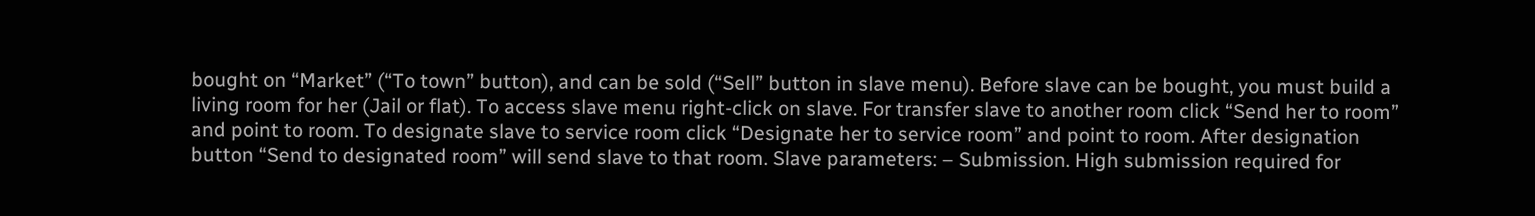bought on “Market” (“To town” button), and can be sold (“Sell” button in slave menu). Before slave can be bought, you must build a living room for her (Jail or flat). To access slave menu right-click on slave. For transfer slave to another room click “Send her to room” and point to room. To designate slave to service room click “Designate her to service room” and point to room. After designation button “Send to designated room” will send slave to that room. Slave parameters: – Submission. High submission required for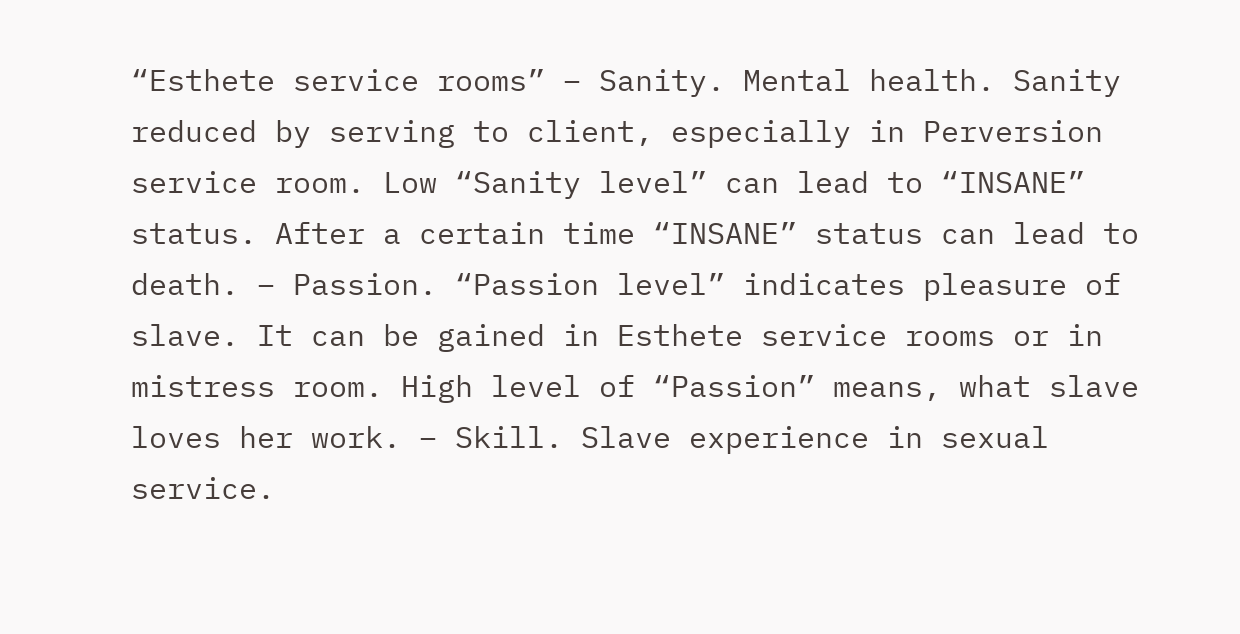“Esthete service rooms” – Sanity. Mental health. Sanity reduced by serving to client, especially in Perversion service room. Low “Sanity level” can lead to “INSANE” status. After a certain time “INSANE” status can lead to death. – Passion. “Passion level” indicates pleasure of slave. It can be gained in Esthete service rooms or in mistress room. High level of “Passion” means, what slave loves her work. – Skill. Slave experience in sexual service.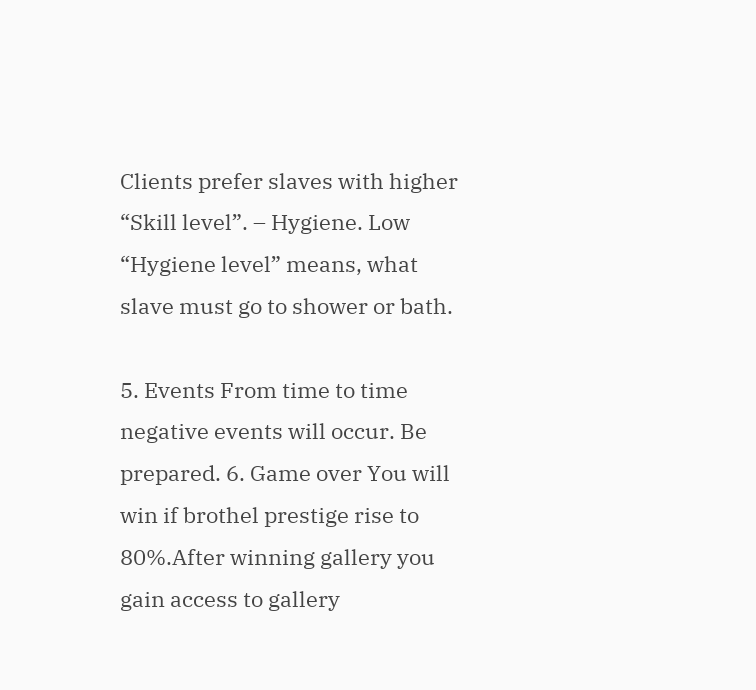Clients prefer slaves with higher “Skill level”. – Hygiene. Low “Hygiene level” means, what slave must go to shower or bath.

5. Events From time to time negative events will occur. Be prepared. 6. Game over You will win if brothel prestige rise to 80%.After winning gallery you gain access to gallery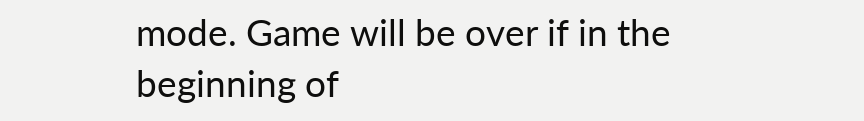mode. Game will be over if in the beginning of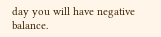day you will have negative balance.